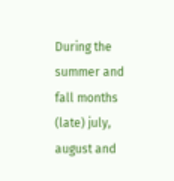During the summer and fall months (late) july, august and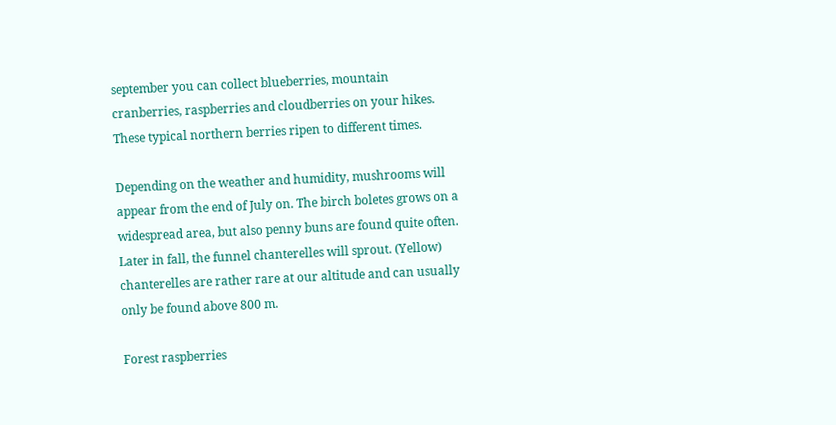september you can collect blueberries, mountain cranberries, raspberries and cloudberries on your hikes. These typical northern berries ripen to different times.

Depending on the weather and humidity, mushrooms will appear from the end of July on. The birch boletes grows on a widespread area, but also penny buns are found quite often. Later in fall, the funnel chanterelles will sprout. (Yellow) chanterelles are rather rare at our altitude and can usually only be found above 800 m.

Forest raspberries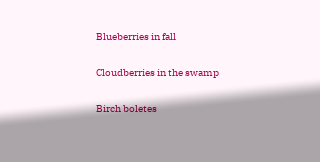Blueberries in fall

Cloudberries in the swamp

Birch boletes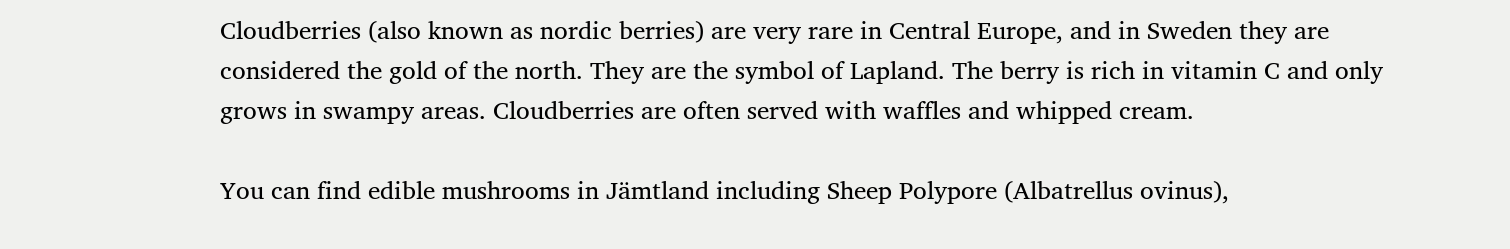Cloudberries (also known as nordic berries) are very rare in Central Europe, and in Sweden they are considered the gold of the north. They are the symbol of Lapland. The berry is rich in vitamin C and only grows in swampy areas. Cloudberries are often served with waffles and whipped cream.

You can find edible mushrooms in Jämtland including Sheep Polypore (Albatrellus ovinus),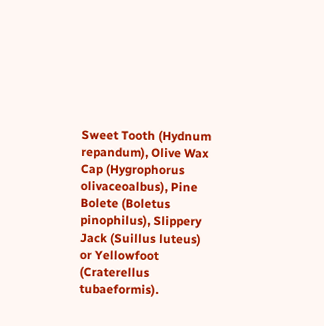Sweet Tooth (Hydnum repandum), Olive Wax Cap (Hygrophorus olivaceoalbus), Pine Bolete (Boletus pinophilus), Slippery Jack (Suillus luteus) or Yellowfoot (Craterellus tubaeformis).